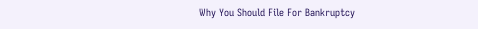Why You Should File For Bankruptcy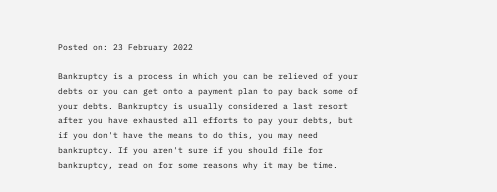Posted on: 23 February 2022

Bankruptcy is a process in which you can be relieved of your debts or you can get onto a payment plan to pay back some of your debts. Bankruptcy is usually considered a last resort after you have exhausted all efforts to pay your debts, but if you don't have the means to do this, you may need bankruptcy. If you aren't sure if you should file for bankruptcy, read on for some reasons why it may be time.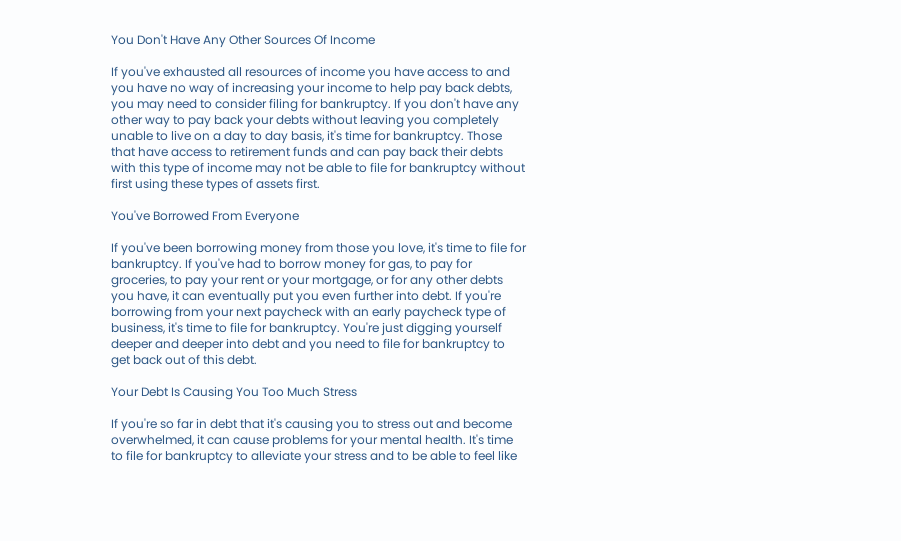You Don't Have Any Other Sources Of Income

If you've exhausted all resources of income you have access to and you have no way of increasing your income to help pay back debts, you may need to consider filing for bankruptcy. If you don't have any other way to pay back your debts without leaving you completely unable to live on a day to day basis, it's time for bankruptcy. Those that have access to retirement funds and can pay back their debts with this type of income may not be able to file for bankruptcy without first using these types of assets first.

You've Borrowed From Everyone

If you've been borrowing money from those you love, it's time to file for bankruptcy. If you've had to borrow money for gas, to pay for groceries, to pay your rent or your mortgage, or for any other debts you have, it can eventually put you even further into debt. If you're borrowing from your next paycheck with an early paycheck type of business, it's time to file for bankruptcy. You're just digging yourself deeper and deeper into debt and you need to file for bankruptcy to get back out of this debt.

Your Debt Is Causing You Too Much Stress

If you're so far in debt that it's causing you to stress out and become overwhelmed, it can cause problems for your mental health. It's time to file for bankruptcy to alleviate your stress and to be able to feel like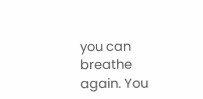you can breathe again. You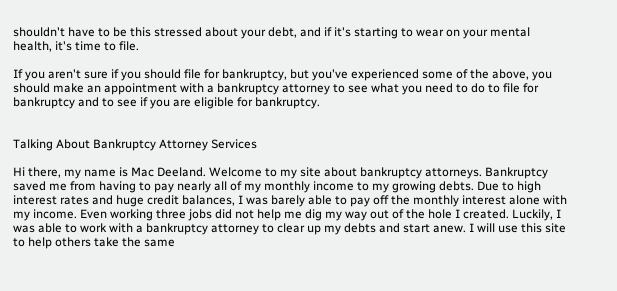shouldn't have to be this stressed about your debt, and if it's starting to wear on your mental health, it's time to file.

If you aren't sure if you should file for bankruptcy, but you've experienced some of the above, you should make an appointment with a bankruptcy attorney to see what you need to do to file for bankruptcy and to see if you are eligible for bankruptcy.


Talking About Bankruptcy Attorney Services

Hi there, my name is Mac Deeland. Welcome to my site about bankruptcy attorneys. Bankruptcy saved me from having to pay nearly all of my monthly income to my growing debts. Due to high interest rates and huge credit balances, I was barely able to pay off the monthly interest alone with my income. Even working three jobs did not help me dig my way out of the hole I created. Luckily, I was able to work with a bankruptcy attorney to clear up my debts and start anew. I will use this site to help others take the same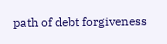path of debt forgiveness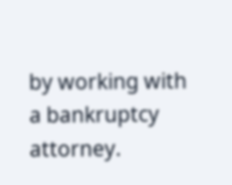by working with a bankruptcy attorney.